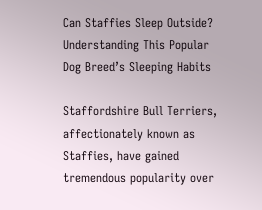Can Staffies Sleep Outside? Understanding This Popular Dog Breed’s Sleeping Habits

Staffordshire Bull Terriers, affectionately known as Staffies, have gained tremendous popularity over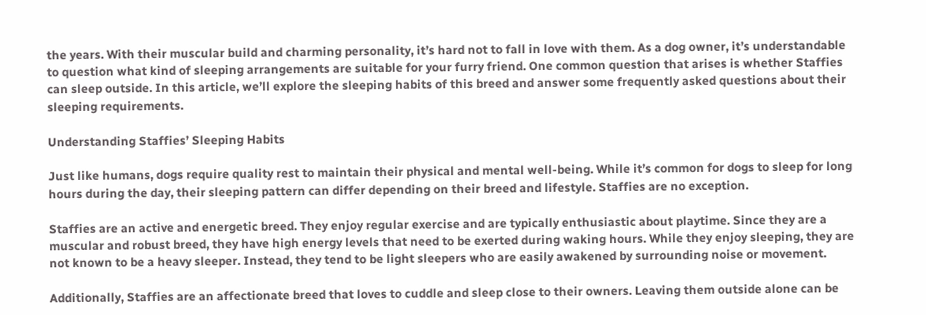the years. With their muscular build and charming personality, it’s hard not to fall in love with them. As a dog owner, it’s understandable to question what kind of sleeping arrangements are suitable for your furry friend. One common question that arises is whether Staffies can sleep outside. In this article, we’ll explore the sleeping habits of this breed and answer some frequently asked questions about their sleeping requirements.

Understanding Staffies’ Sleeping Habits

Just like humans, dogs require quality rest to maintain their physical and mental well-being. While it’s common for dogs to sleep for long hours during the day, their sleeping pattern can differ depending on their breed and lifestyle. Staffies are no exception.

Staffies are an active and energetic breed. They enjoy regular exercise and are typically enthusiastic about playtime. Since they are a muscular and robust breed, they have high energy levels that need to be exerted during waking hours. While they enjoy sleeping, they are not known to be a heavy sleeper. Instead, they tend to be light sleepers who are easily awakened by surrounding noise or movement.

Additionally, Staffies are an affectionate breed that loves to cuddle and sleep close to their owners. Leaving them outside alone can be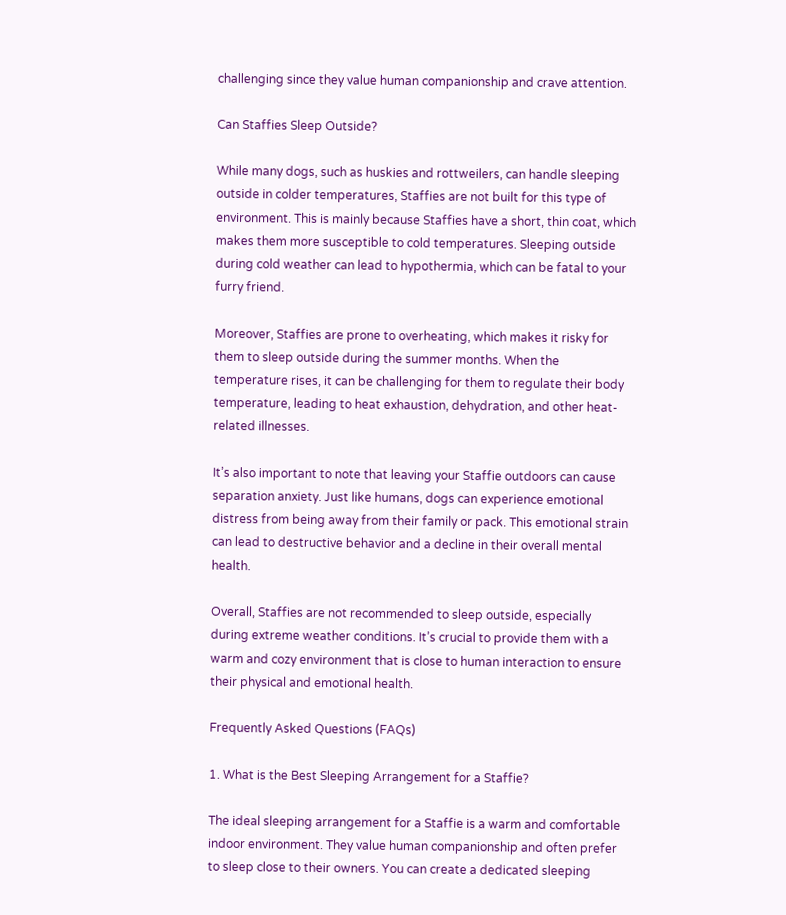challenging since they value human companionship and crave attention.

Can Staffies Sleep Outside?

While many dogs, such as huskies and rottweilers, can handle sleeping outside in colder temperatures, Staffies are not built for this type of environment. This is mainly because Staffies have a short, thin coat, which makes them more susceptible to cold temperatures. Sleeping outside during cold weather can lead to hypothermia, which can be fatal to your furry friend.

Moreover, Staffies are prone to overheating, which makes it risky for them to sleep outside during the summer months. When the temperature rises, it can be challenging for them to regulate their body temperature, leading to heat exhaustion, dehydration, and other heat-related illnesses.

It’s also important to note that leaving your Staffie outdoors can cause separation anxiety. Just like humans, dogs can experience emotional distress from being away from their family or pack. This emotional strain can lead to destructive behavior and a decline in their overall mental health.

Overall, Staffies are not recommended to sleep outside, especially during extreme weather conditions. It’s crucial to provide them with a warm and cozy environment that is close to human interaction to ensure their physical and emotional health.

Frequently Asked Questions (FAQs)

1. What is the Best Sleeping Arrangement for a Staffie?

The ideal sleeping arrangement for a Staffie is a warm and comfortable indoor environment. They value human companionship and often prefer to sleep close to their owners. You can create a dedicated sleeping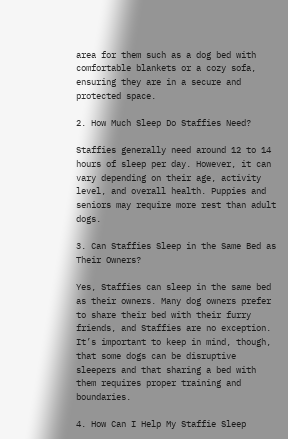area for them such as a dog bed with comfortable blankets or a cozy sofa, ensuring they are in a secure and protected space.

2. How Much Sleep Do Staffies Need?

Staffies generally need around 12 to 14 hours of sleep per day. However, it can vary depending on their age, activity level, and overall health. Puppies and seniors may require more rest than adult dogs.

3. Can Staffies Sleep in the Same Bed as Their Owners?

Yes, Staffies can sleep in the same bed as their owners. Many dog owners prefer to share their bed with their furry friends, and Staffies are no exception. It’s important to keep in mind, though, that some dogs can be disruptive sleepers and that sharing a bed with them requires proper training and boundaries.

4. How Can I Help My Staffie Sleep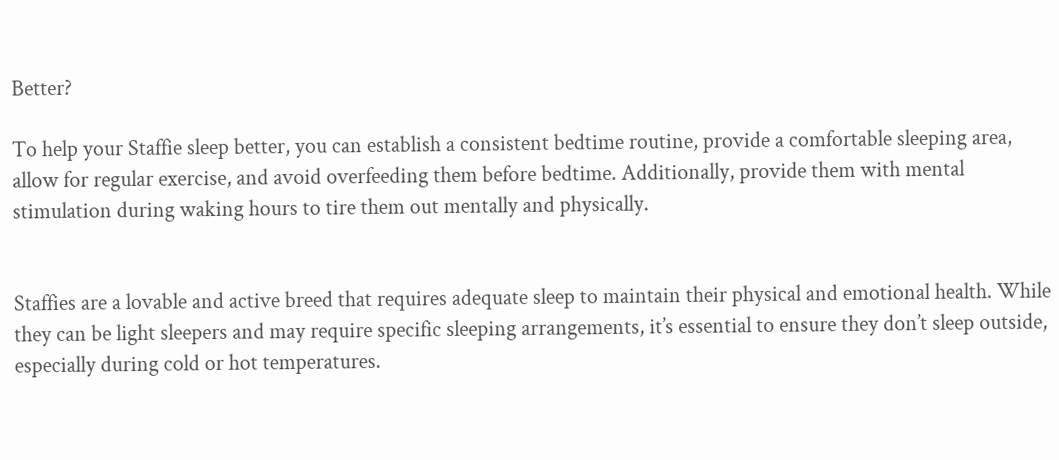Better?

To help your Staffie sleep better, you can establish a consistent bedtime routine, provide a comfortable sleeping area, allow for regular exercise, and avoid overfeeding them before bedtime. Additionally, provide them with mental stimulation during waking hours to tire them out mentally and physically.


Staffies are a lovable and active breed that requires adequate sleep to maintain their physical and emotional health. While they can be light sleepers and may require specific sleeping arrangements, it’s essential to ensure they don’t sleep outside, especially during cold or hot temperatures.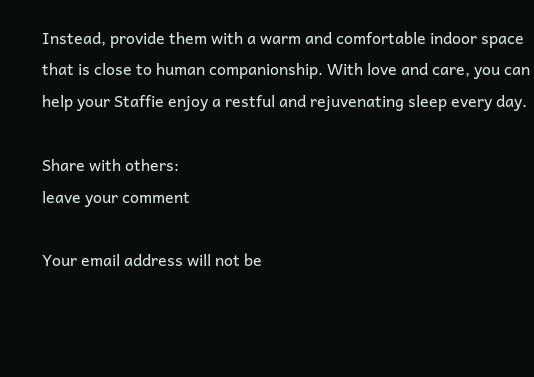Instead, provide them with a warm and comfortable indoor space that is close to human companionship. With love and care, you can help your Staffie enjoy a restful and rejuvenating sleep every day.

Share with others:
leave your comment

Your email address will not be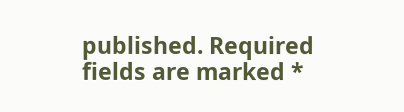published. Required fields are marked *